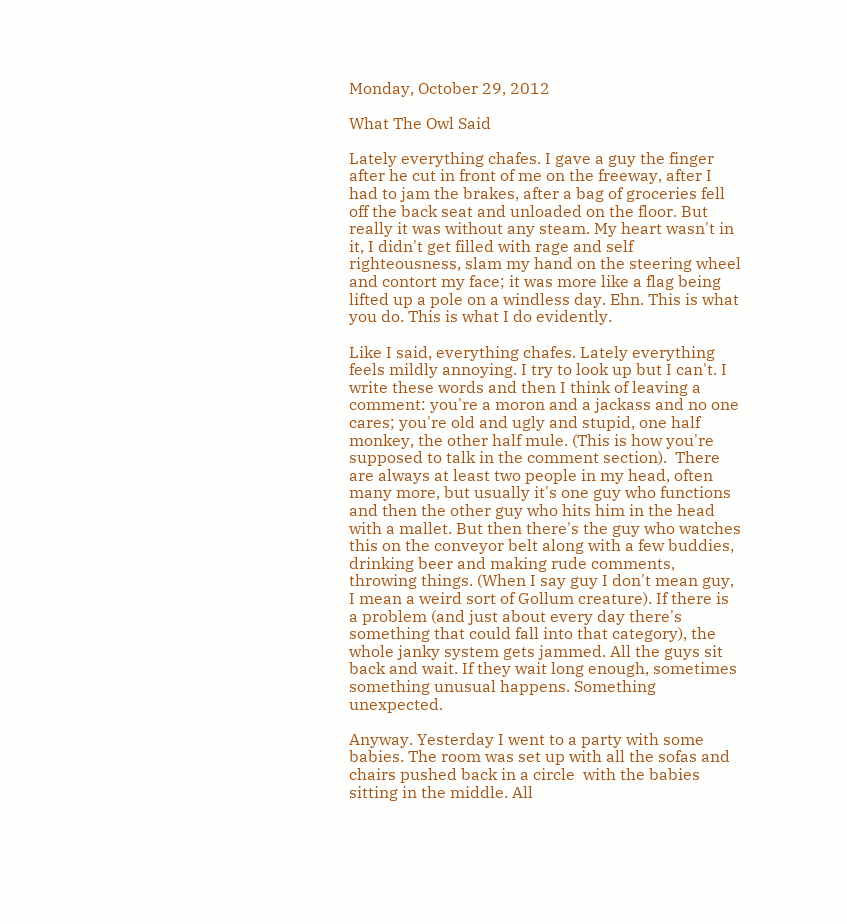Monday, October 29, 2012

What The Owl Said

Lately everything chafes. I gave a guy the finger after he cut in front of me on the freeway, after I had to jam the brakes, after a bag of groceries fell off the back seat and unloaded on the floor. But really it was without any steam. My heart wasn't in it, I didn't get filled with rage and self righteousness, slam my hand on the steering wheel and contort my face; it was more like a flag being lifted up a pole on a windless day. Ehn. This is what you do. This is what I do evidently.

Like I said, everything chafes. Lately everything feels mildly annoying. I try to look up but I can't. I write these words and then I think of leaving a comment: you're a moron and a jackass and no one cares; you're old and ugly and stupid, one half monkey, the other half mule. (This is how you're supposed to talk in the comment section).  There are always at least two people in my head, often many more, but usually it's one guy who functions and then the other guy who hits him in the head with a mallet. But then there's the guy who watches this on the conveyor belt along with a few buddies, drinking beer and making rude comments, throwing things. (When I say guy I don't mean guy, I mean a weird sort of Gollum creature). If there is a problem (and just about every day there's something that could fall into that category), the whole janky system gets jammed. All the guys sit back and wait. If they wait long enough, sometimes something unusual happens. Something unexpected.

Anyway. Yesterday I went to a party with some babies. The room was set up with all the sofas and chairs pushed back in a circle  with the babies sitting in the middle. All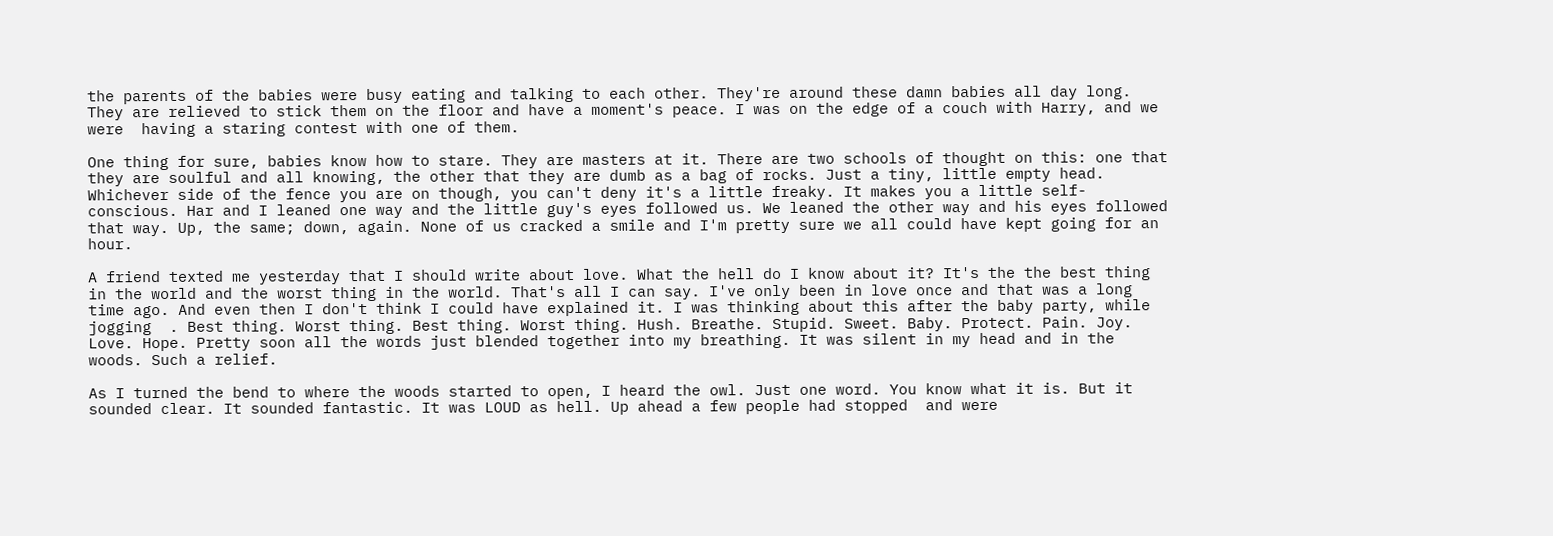the parents of the babies were busy eating and talking to each other. They're around these damn babies all day long. They are relieved to stick them on the floor and have a moment's peace. I was on the edge of a couch with Harry, and we were  having a staring contest with one of them.

One thing for sure, babies know how to stare. They are masters at it. There are two schools of thought on this: one that they are soulful and all knowing, the other that they are dumb as a bag of rocks. Just a tiny, little empty head. Whichever side of the fence you are on though, you can't deny it's a little freaky. It makes you a little self-conscious. Har and I leaned one way and the little guy's eyes followed us. We leaned the other way and his eyes followed that way. Up, the same; down, again. None of us cracked a smile and I'm pretty sure we all could have kept going for an hour.

A friend texted me yesterday that I should write about love. What the hell do I know about it? It's the the best thing in the world and the worst thing in the world. That's all I can say. I've only been in love once and that was a long time ago. And even then I don't think I could have explained it. I was thinking about this after the baby party, while jogging  . Best thing. Worst thing. Best thing. Worst thing. Hush. Breathe. Stupid. Sweet. Baby. Protect. Pain. Joy. Love. Hope. Pretty soon all the words just blended together into my breathing. It was silent in my head and in the woods. Such a relief.

As I turned the bend to where the woods started to open, I heard the owl. Just one word. You know what it is. But it sounded clear. It sounded fantastic. It was LOUD as hell. Up ahead a few people had stopped  and were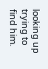looking up trying to find him.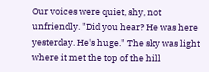Our voices were quiet, shy, not unfriendly. "Did you hear? He was here yesterday. He's huge." The sky was light where it met the top of the hill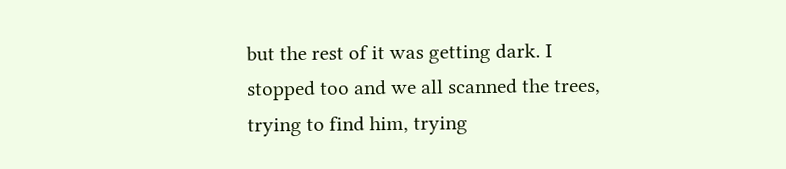but the rest of it was getting dark. I stopped too and we all scanned the trees, trying to find him, trying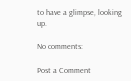to have a glimpse, looking up.

No comments:

Post a Comment